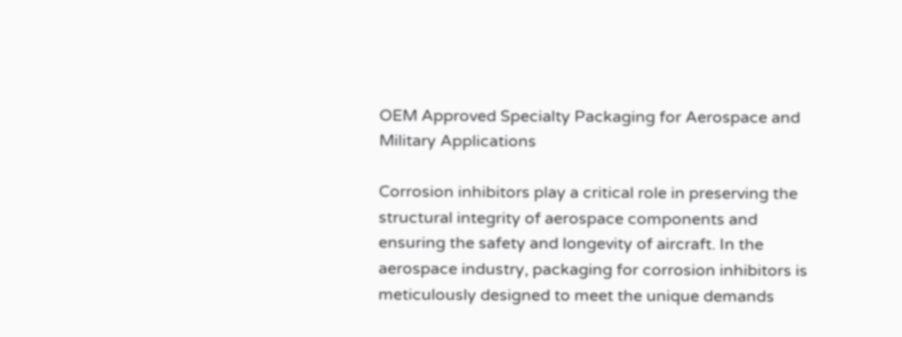OEM Approved Specialty Packaging for Aerospace and Military Applications

Corrosion inhibitors play a critical role in preserving the structural integrity of aerospace components and ensuring the safety and longevity of aircraft. In the aerospace industry, packaging for corrosion inhibitors is meticulously designed to meet the unique demands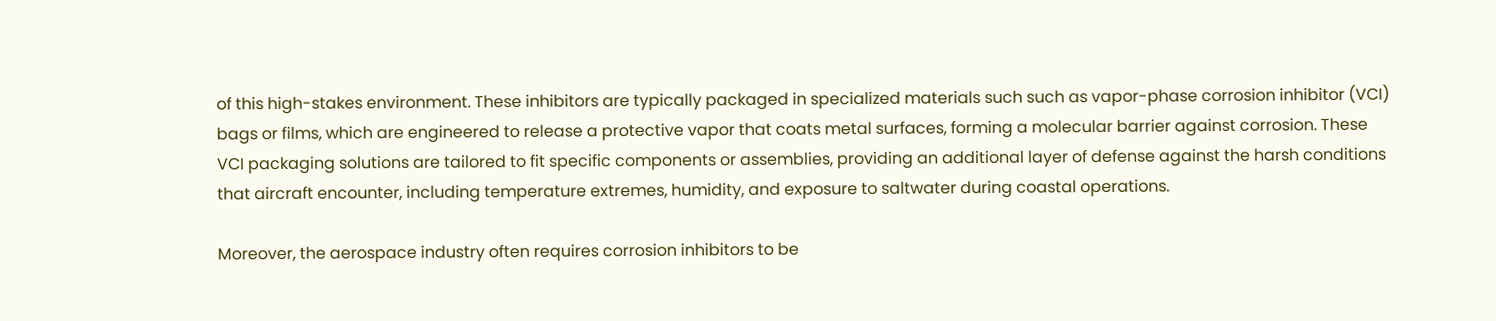of this high-stakes environment. These inhibitors are typically packaged in specialized materials such such as vapor-phase corrosion inhibitor (VCI) bags or films, which are engineered to release a protective vapor that coats metal surfaces, forming a molecular barrier against corrosion. These VCI packaging solutions are tailored to fit specific components or assemblies, providing an additional layer of defense against the harsh conditions that aircraft encounter, including temperature extremes, humidity, and exposure to saltwater during coastal operations.

Moreover, the aerospace industry often requires corrosion inhibitors to be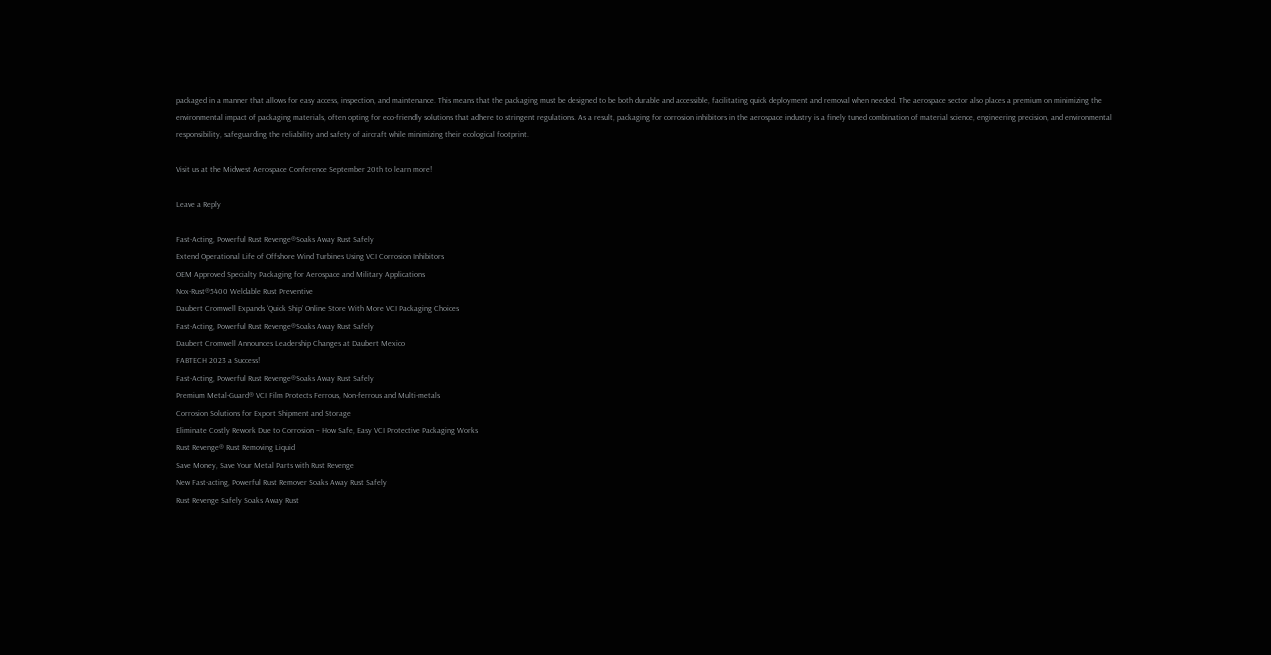packaged in a manner that allows for easy access, inspection, and maintenance. This means that the packaging must be designed to be both durable and accessible, facilitating quick deployment and removal when needed. The aerospace sector also places a premium on minimizing the environmental impact of packaging materials, often opting for eco-friendly solutions that adhere to stringent regulations. As a result, packaging for corrosion inhibitors in the aerospace industry is a finely tuned combination of material science, engineering precision, and environmental responsibility, safeguarding the reliability and safety of aircraft while minimizing their ecological footprint.

Visit us at the Midwest Aerospace Conference September 20th to learn more!

Leave a Reply

Fast-Acting, Powerful Rust Revenge®Soaks Away Rust Safely
Extend Operational Life of Offshore Wind Turbines Using VCI Corrosion Inhibitors
OEM Approved Specialty Packaging for Aerospace and Military Applications
Nox-Rust®5400 Weldable Rust Preventive
Daubert Cromwell Expands ‘Quick Ship’ Online Store With More VCI Packaging Choices
Fast-Acting, Powerful Rust Revenge®Soaks Away Rust Safely
Daubert Cromwell Announces Leadership Changes at Daubert Mexico
FABTECH 2023 a Success!
Fast-Acting, Powerful Rust Revenge®Soaks Away Rust Safely
Premium Metal-Guard® VCI Film Protects Ferrous, Non-ferrous and Multi-metals
Corrosion Solutions for Export Shipment and Storage
Eliminate Costly Rework Due to Corrosion – How Safe, Easy VCI Protective Packaging Works
Rust Revenge® Rust Removing Liquid
Save Money, Save Your Metal Parts with Rust Revenge
New Fast-acting, Powerful Rust Remover Soaks Away Rust Safely
Rust Revenge Safely Soaks Away Rust